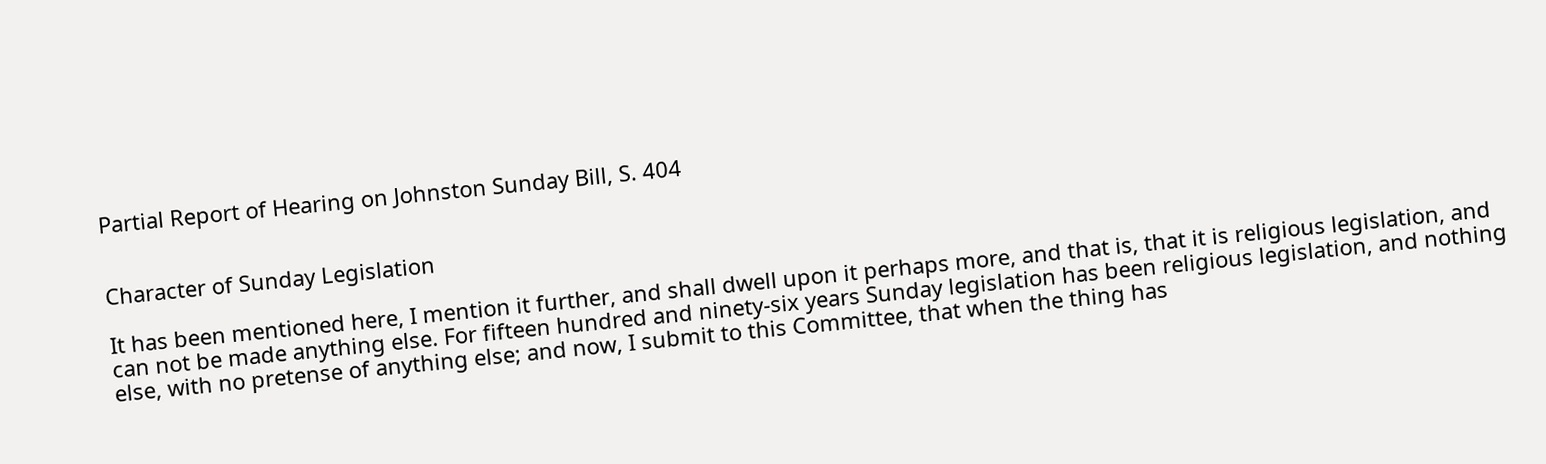Partial Report of Hearing on Johnston Sunday Bill, S. 404


Character of Sunday Legislation

It has been mentioned here, I mention it further, and shall dwell upon it perhaps more, and that is, that it is religious legislation, and can not be made anything else. For fifteen hundred and ninety-six years Sunday legislation has been religious legislation, and nothing else, with no pretense of anything else; and now, I submit to this Committee, that when the thing has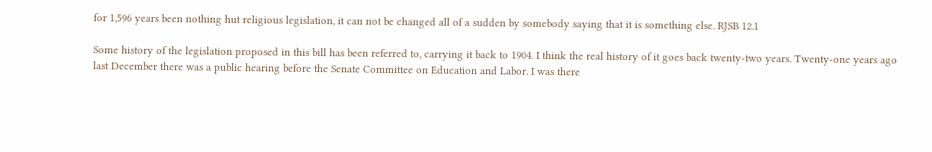for 1,596 years been nothing hut religious legislation, it can not be changed all of a sudden by somebody saying that it is something else. RJSB 12.1

Some history of the legislation proposed in this bill has been referred to, carrying it back to 1904. I think the real history of it goes back twenty-two years. Twenty-one years ago last December there was a public hearing before the Senate Committee on Education and Labor. I was there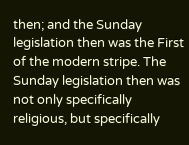then; and the Sunday legislation then was the First of the modern stripe. The Sunday legislation then was not only specifically religious, but specifically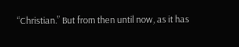“Christian.” But from then until now, as it has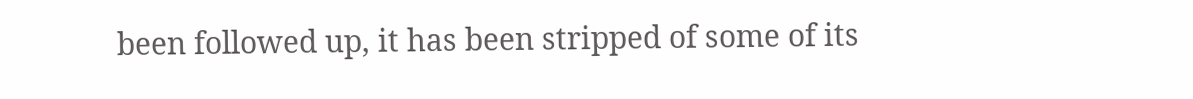been followed up, it has been stripped of some of its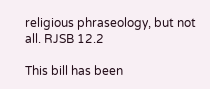religious phraseology, but not all. RJSB 12.2

This bill has been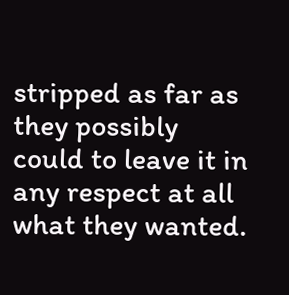stripped as far as they possibly could to leave it in any respect at all what they wanted.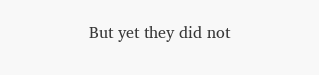But yet they did not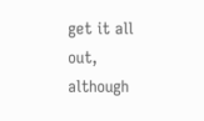get it all out, although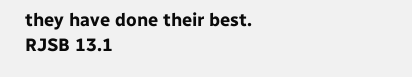they have done their best. RJSB 13.1